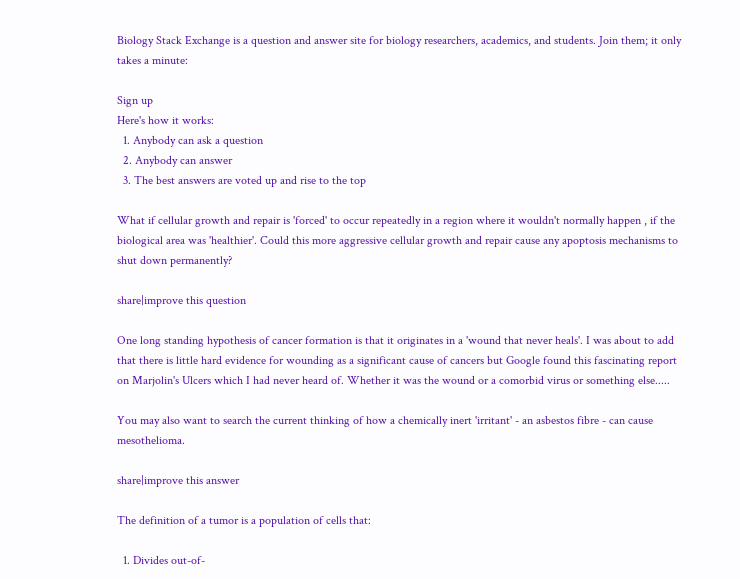Biology Stack Exchange is a question and answer site for biology researchers, academics, and students. Join them; it only takes a minute:

Sign up
Here's how it works:
  1. Anybody can ask a question
  2. Anybody can answer
  3. The best answers are voted up and rise to the top

What if cellular growth and repair is 'forced' to occur repeatedly in a region where it wouldn't normally happen , if the biological area was 'healthier'. Could this more aggressive cellular growth and repair cause any apoptosis mechanisms to shut down permanently?

share|improve this question

One long standing hypothesis of cancer formation is that it originates in a 'wound that never heals'. I was about to add that there is little hard evidence for wounding as a significant cause of cancers but Google found this fascinating report on Marjolin's Ulcers which I had never heard of. Whether it was the wound or a comorbid virus or something else.....

You may also want to search the current thinking of how a chemically inert 'irritant' - an asbestos fibre - can cause mesothelioma.

share|improve this answer

The definition of a tumor is a population of cells that:

  1. Divides out-of-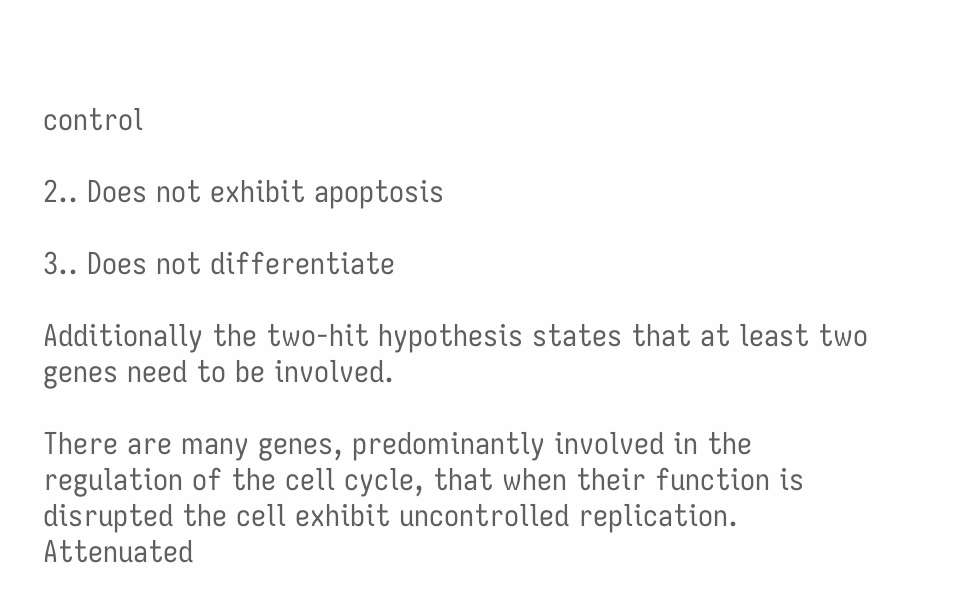control

2.. Does not exhibit apoptosis

3.. Does not differentiate

Additionally the two-hit hypothesis states that at least two genes need to be involved.

There are many genes, predominantly involved in the regulation of the cell cycle, that when their function is disrupted the cell exhibit uncontrolled replication. Attenuated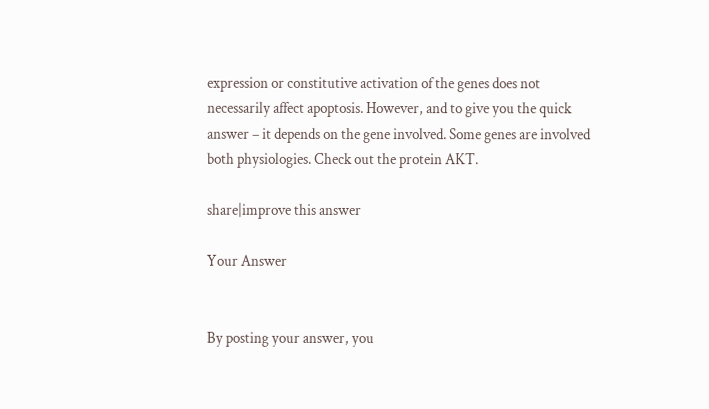expression or constitutive activation of the genes does not necessarily affect apoptosis. However, and to give you the quick answer – it depends on the gene involved. Some genes are involved both physiologies. Check out the protein AKT.

share|improve this answer

Your Answer


By posting your answer, you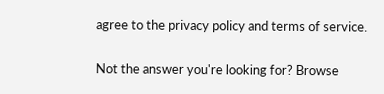agree to the privacy policy and terms of service.

Not the answer you're looking for? Browse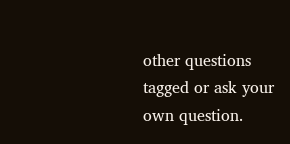other questions tagged or ask your own question.